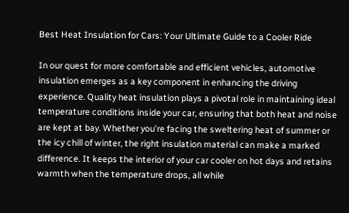Best Heat Insulation for Cars: Your Ultimate Guide to a Cooler Ride

In our quest for more comfortable and efficient vehicles, automotive insulation emerges as a key component in enhancing the driving experience. Quality heat insulation plays a pivotal role in maintaining ideal temperature conditions inside your car, ensuring that both heat and noise are kept at bay. Whether you’re facing the sweltering heat of summer or the icy chill of winter, the right insulation material can make a marked difference. It keeps the interior of your car cooler on hot days and retains warmth when the temperature drops, all while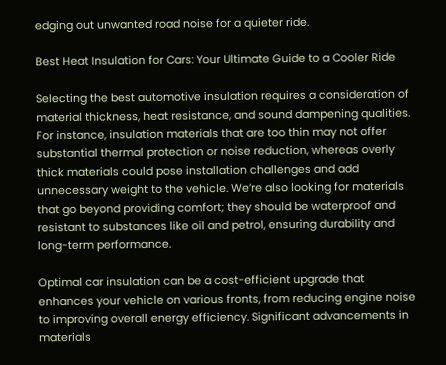edging out unwanted road noise for a quieter ride.

Best Heat Insulation for Cars: Your Ultimate Guide to a Cooler Ride

Selecting the best automotive insulation requires a consideration of material thickness, heat resistance, and sound dampening qualities. For instance, insulation materials that are too thin may not offer substantial thermal protection or noise reduction, whereas overly thick materials could pose installation challenges and add unnecessary weight to the vehicle. We’re also looking for materials that go beyond providing comfort; they should be waterproof and resistant to substances like oil and petrol, ensuring durability and long-term performance.

Optimal car insulation can be a cost-efficient upgrade that enhances your vehicle on various fronts, from reducing engine noise to improving overall energy efficiency. Significant advancements in materials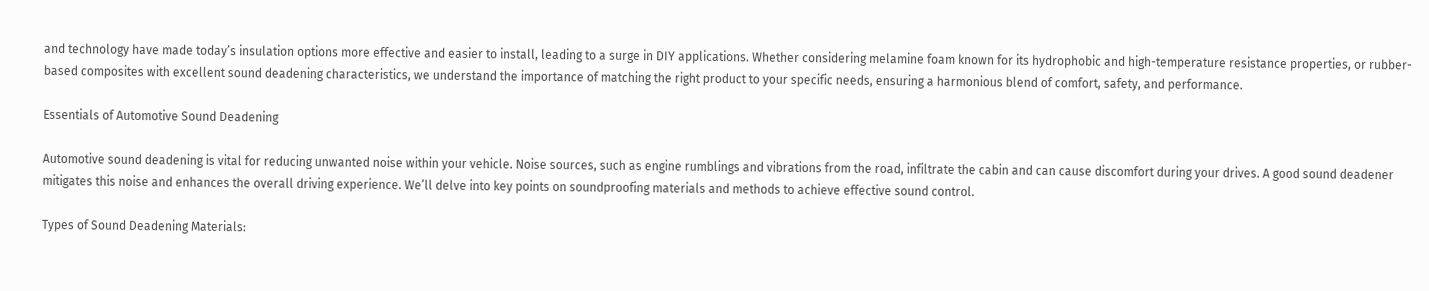and technology have made today’s insulation options more effective and easier to install, leading to a surge in DIY applications. Whether considering melamine foam known for its hydrophobic and high-temperature resistance properties, or rubber-based composites with excellent sound deadening characteristics, we understand the importance of matching the right product to your specific needs, ensuring a harmonious blend of comfort, safety, and performance.

Essentials of Automotive Sound Deadening

Automotive sound deadening is vital for reducing unwanted noise within your vehicle. Noise sources, such as engine rumblings and vibrations from the road, infiltrate the cabin and can cause discomfort during your drives. A good sound deadener mitigates this noise and enhances the overall driving experience. We’ll delve into key points on soundproofing materials and methods to achieve effective sound control.

Types of Sound Deadening Materials: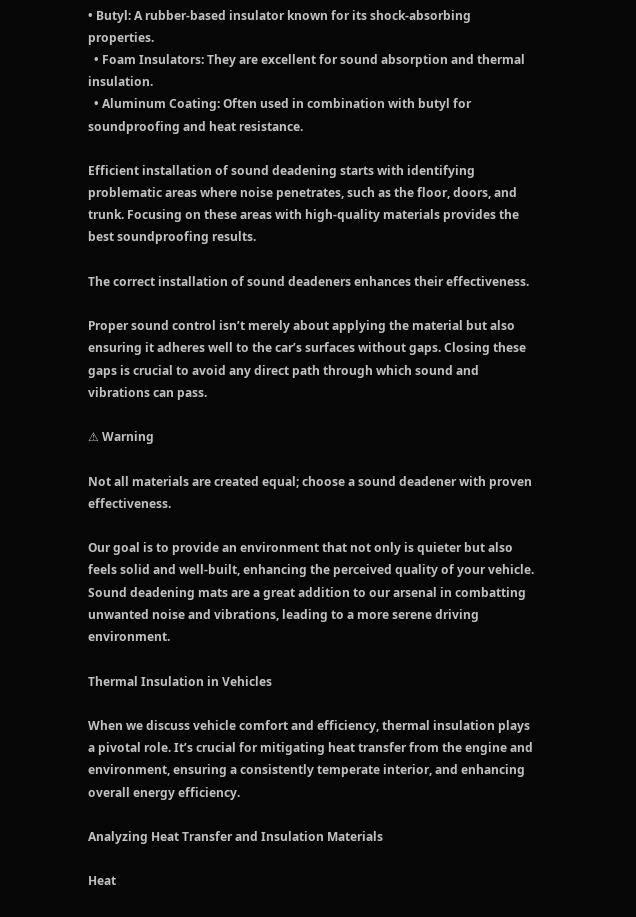• Butyl: A rubber-based insulator known for its shock-absorbing properties.
  • Foam Insulators: They are excellent for sound absorption and thermal insulation.
  • Aluminum Coating: Often used in combination with butyl for soundproofing and heat resistance.

Efficient installation of sound deadening starts with identifying problematic areas where noise penetrates, such as the floor, doors, and trunk. Focusing on these areas with high-quality materials provides the best soundproofing results.

The correct installation of sound deadeners enhances their effectiveness.

Proper sound control isn’t merely about applying the material but also ensuring it adheres well to the car’s surfaces without gaps. Closing these gaps is crucial to avoid any direct path through which sound and vibrations can pass.

⚠ Warning

Not all materials are created equal; choose a sound deadener with proven effectiveness.

Our goal is to provide an environment that not only is quieter but also feels solid and well-built, enhancing the perceived quality of your vehicle. Sound deadening mats are a great addition to our arsenal in combatting unwanted noise and vibrations, leading to a more serene driving environment.

Thermal Insulation in Vehicles

When we discuss vehicle comfort and efficiency, thermal insulation plays a pivotal role. It’s crucial for mitigating heat transfer from the engine and environment, ensuring a consistently temperate interior, and enhancing overall energy efficiency.

Analyzing Heat Transfer and Insulation Materials

Heat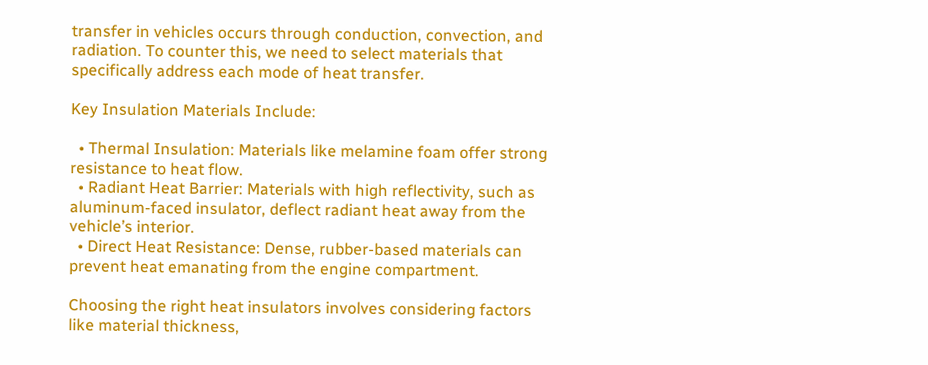transfer in vehicles occurs through conduction, convection, and radiation. To counter this, we need to select materials that specifically address each mode of heat transfer.

Key Insulation Materials Include:

  • Thermal Insulation: Materials like melamine foam offer strong resistance to heat flow.
  • Radiant Heat Barrier: Materials with high reflectivity, such as aluminum-faced insulator, deflect radiant heat away from the vehicle’s interior.
  • Direct Heat Resistance: Dense, rubber-based materials can prevent heat emanating from the engine compartment.

Choosing the right heat insulators involves considering factors like material thickness,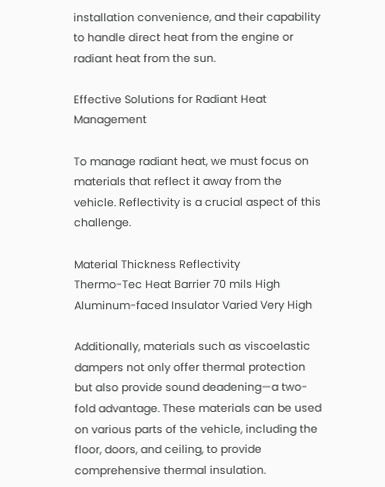installation convenience, and their capability to handle direct heat from the engine or radiant heat from the sun.

Effective Solutions for Radiant Heat Management

To manage radiant heat, we must focus on materials that reflect it away from the vehicle. Reflectivity is a crucial aspect of this challenge.

Material Thickness Reflectivity
Thermo-Tec Heat Barrier 70 mils High
Aluminum-faced Insulator Varied Very High

Additionally, materials such as viscoelastic dampers not only offer thermal protection but also provide sound deadening—a two-fold advantage. These materials can be used on various parts of the vehicle, including the floor, doors, and ceiling, to provide comprehensive thermal insulation.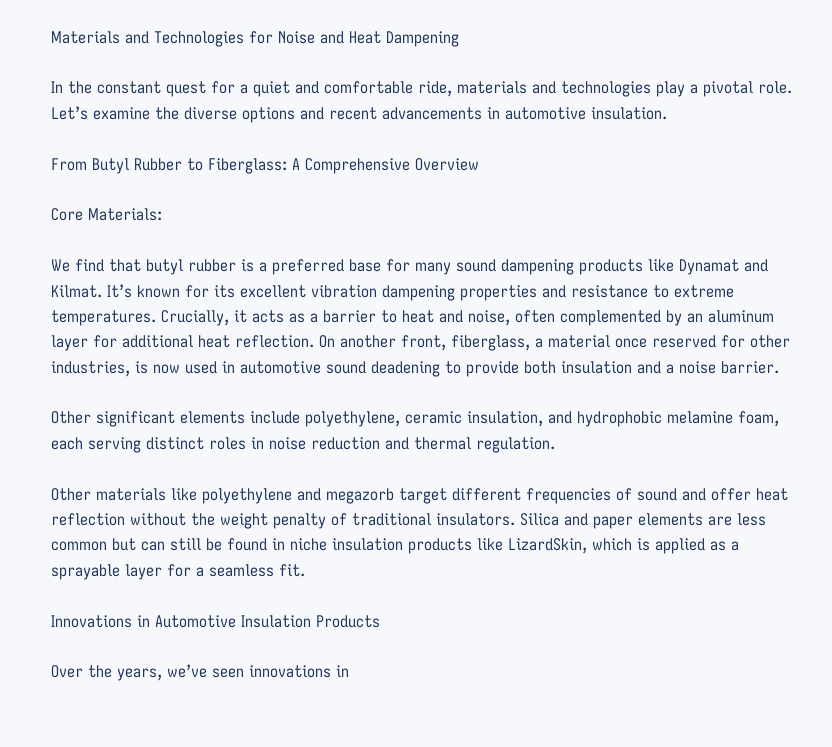Materials and Technologies for Noise and Heat Dampening

In the constant quest for a quiet and comfortable ride, materials and technologies play a pivotal role. Let’s examine the diverse options and recent advancements in automotive insulation.

From Butyl Rubber to Fiberglass: A Comprehensive Overview

Core Materials:

We find that butyl rubber is a preferred base for many sound dampening products like Dynamat and Kilmat. It’s known for its excellent vibration dampening properties and resistance to extreme temperatures. Crucially, it acts as a barrier to heat and noise, often complemented by an aluminum layer for additional heat reflection. On another front, fiberglass, a material once reserved for other industries, is now used in automotive sound deadening to provide both insulation and a noise barrier.

Other significant elements include polyethylene, ceramic insulation, and hydrophobic melamine foam, each serving distinct roles in noise reduction and thermal regulation.

Other materials like polyethylene and megazorb target different frequencies of sound and offer heat reflection without the weight penalty of traditional insulators. Silica and paper elements are less common but can still be found in niche insulation products like LizardSkin, which is applied as a sprayable layer for a seamless fit.

Innovations in Automotive Insulation Products

Over the years, we’ve seen innovations in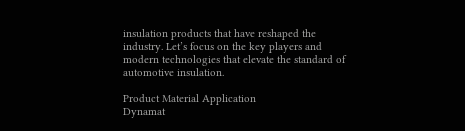insulation products that have reshaped the industry. Let’s focus on the key players and modern technologies that elevate the standard of automotive insulation.

Product Material Application
Dynamat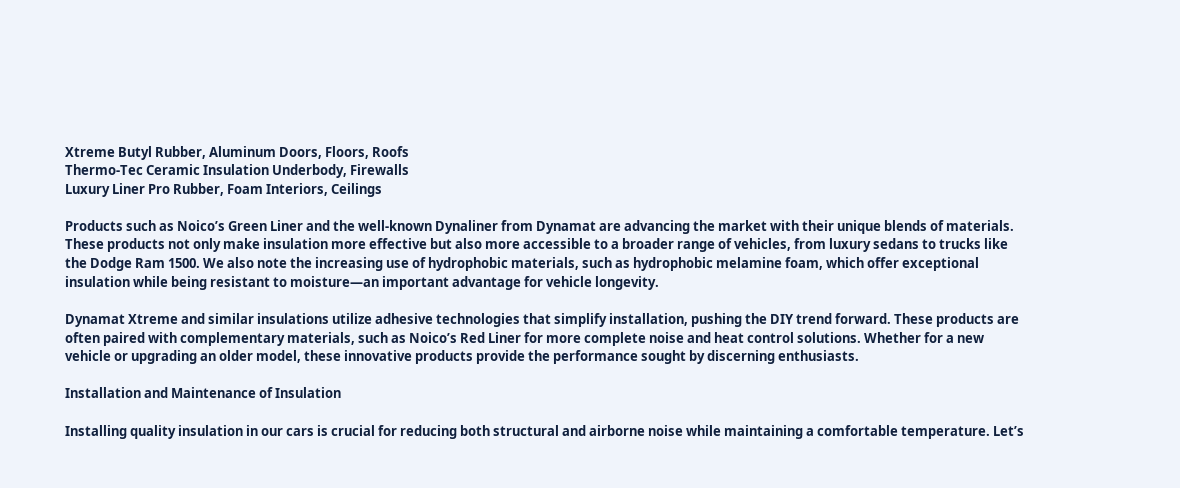Xtreme Butyl Rubber, Aluminum Doors, Floors, Roofs
Thermo-Tec Ceramic Insulation Underbody, Firewalls
Luxury Liner Pro Rubber, Foam Interiors, Ceilings

Products such as Noico’s Green Liner and the well-known Dynaliner from Dynamat are advancing the market with their unique blends of materials. These products not only make insulation more effective but also more accessible to a broader range of vehicles, from luxury sedans to trucks like the Dodge Ram 1500. We also note the increasing use of hydrophobic materials, such as hydrophobic melamine foam, which offer exceptional insulation while being resistant to moisture—an important advantage for vehicle longevity.

Dynamat Xtreme and similar insulations utilize adhesive technologies that simplify installation, pushing the DIY trend forward. These products are often paired with complementary materials, such as Noico’s Red Liner for more complete noise and heat control solutions. Whether for a new vehicle or upgrading an older model, these innovative products provide the performance sought by discerning enthusiasts.

Installation and Maintenance of Insulation

Installing quality insulation in our cars is crucial for reducing both structural and airborne noise while maintaining a comfortable temperature. Let’s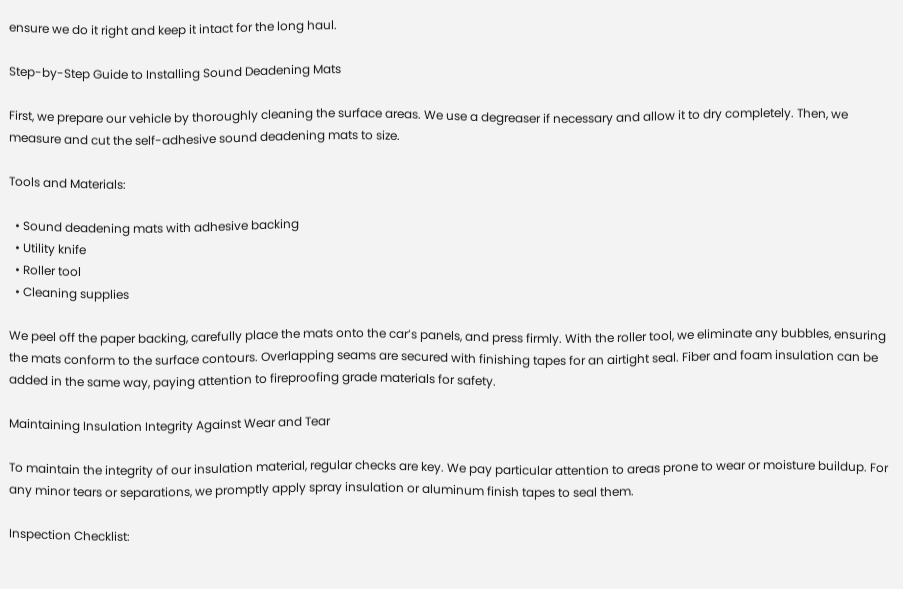ensure we do it right and keep it intact for the long haul.

Step-by-Step Guide to Installing Sound Deadening Mats

First, we prepare our vehicle by thoroughly cleaning the surface areas. We use a degreaser if necessary and allow it to dry completely. Then, we measure and cut the self-adhesive sound deadening mats to size.

Tools and Materials:

  • Sound deadening mats with adhesive backing
  • Utility knife
  • Roller tool
  • Cleaning supplies

We peel off the paper backing, carefully place the mats onto the car’s panels, and press firmly. With the roller tool, we eliminate any bubbles, ensuring the mats conform to the surface contours. Overlapping seams are secured with finishing tapes for an airtight seal. Fiber and foam insulation can be added in the same way, paying attention to fireproofing grade materials for safety.

Maintaining Insulation Integrity Against Wear and Tear

To maintain the integrity of our insulation material, regular checks are key. We pay particular attention to areas prone to wear or moisture buildup. For any minor tears or separations, we promptly apply spray insulation or aluminum finish tapes to seal them.

Inspection Checklist: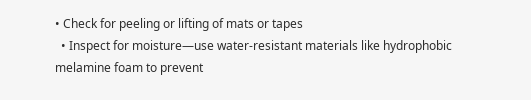• Check for peeling or lifting of mats or tapes
  • Inspect for moisture—use water-resistant materials like hydrophobic melamine foam to prevent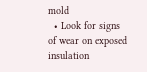mold
  • Look for signs of wear on exposed insulation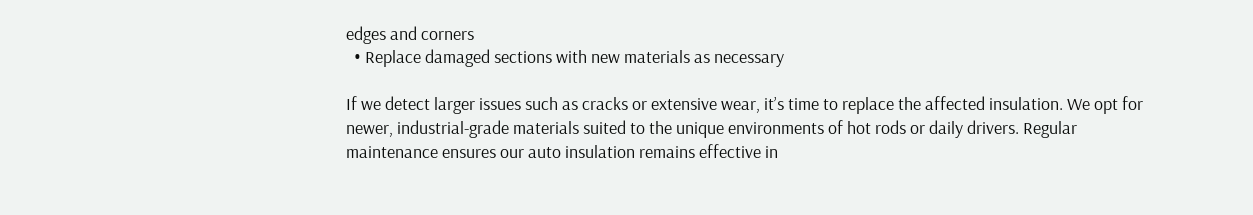edges and corners
  • Replace damaged sections with new materials as necessary

If we detect larger issues such as cracks or extensive wear, it’s time to replace the affected insulation. We opt for newer, industrial-grade materials suited to the unique environments of hot rods or daily drivers. Regular maintenance ensures our auto insulation remains effective in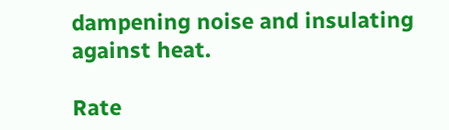dampening noise and insulating against heat.

Rate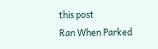this post
Ran When Parked